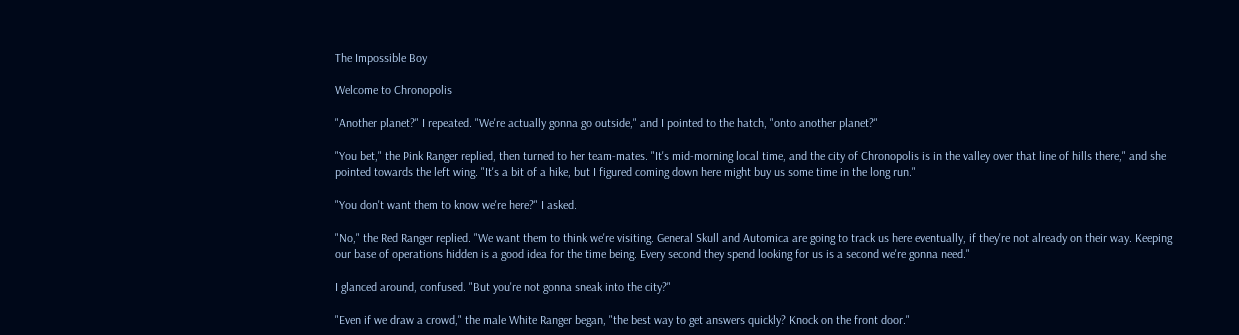The Impossible Boy

Welcome to Chronopolis

"Another planet?" I repeated. "We're actually gonna go outside," and I pointed to the hatch, "onto another planet?"

"You bet," the Pink Ranger replied, then turned to her team-mates. "It's mid-morning local time, and the city of Chronopolis is in the valley over that line of hills there," and she pointed towards the left wing. "It's a bit of a hike, but I figured coming down here might buy us some time in the long run."

"You don't want them to know we're here?" I asked.

"No," the Red Ranger replied. "We want them to think we're visiting. General Skull and Automica are going to track us here eventually, if they're not already on their way. Keeping our base of operations hidden is a good idea for the time being. Every second they spend looking for us is a second we're gonna need."

I glanced around, confused. "But you're not gonna sneak into the city?"

"Even if we draw a crowd," the male White Ranger began, "the best way to get answers quickly? Knock on the front door."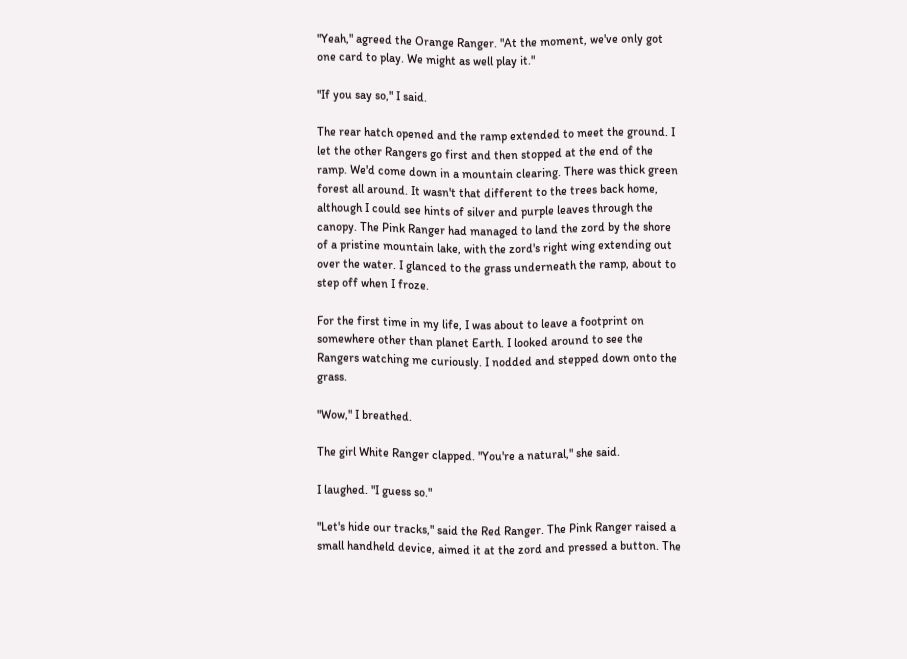"Yeah," agreed the Orange Ranger. "At the moment, we've only got one card to play. We might as well play it."

"If you say so," I said.

The rear hatch opened and the ramp extended to meet the ground. I let the other Rangers go first and then stopped at the end of the ramp. We'd come down in a mountain clearing. There was thick green forest all around. It wasn't that different to the trees back home, although I could see hints of silver and purple leaves through the canopy. The Pink Ranger had managed to land the zord by the shore of a pristine mountain lake, with the zord's right wing extending out over the water. I glanced to the grass underneath the ramp, about to step off when I froze.

For the first time in my life, I was about to leave a footprint on somewhere other than planet Earth. I looked around to see the Rangers watching me curiously. I nodded and stepped down onto the grass.

"Wow," I breathed.

The girl White Ranger clapped. "You're a natural," she said.

I laughed. "I guess so."

"Let's hide our tracks," said the Red Ranger. The Pink Ranger raised a small handheld device, aimed it at the zord and pressed a button. The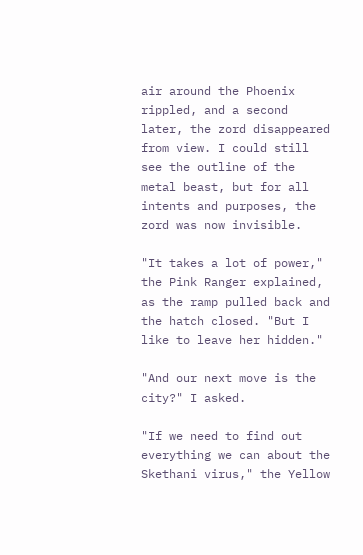air around the Phoenix rippled, and a second later, the zord disappeared from view. I could still see the outline of the metal beast, but for all intents and purposes, the zord was now invisible.

"It takes a lot of power," the Pink Ranger explained, as the ramp pulled back and the hatch closed. "But I like to leave her hidden."

"And our next move is the city?" I asked.

"If we need to find out everything we can about the Skethani virus," the Yellow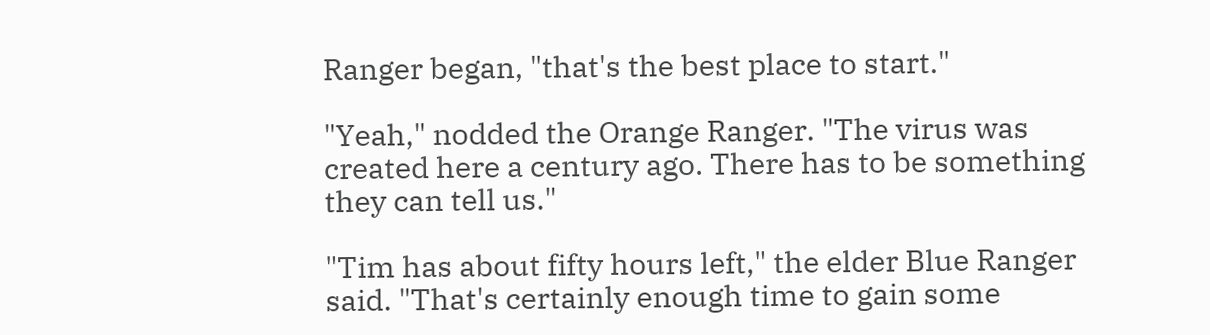Ranger began, "that's the best place to start."

"Yeah," nodded the Orange Ranger. "The virus was created here a century ago. There has to be something they can tell us."

"Tim has about fifty hours left," the elder Blue Ranger said. "That's certainly enough time to gain some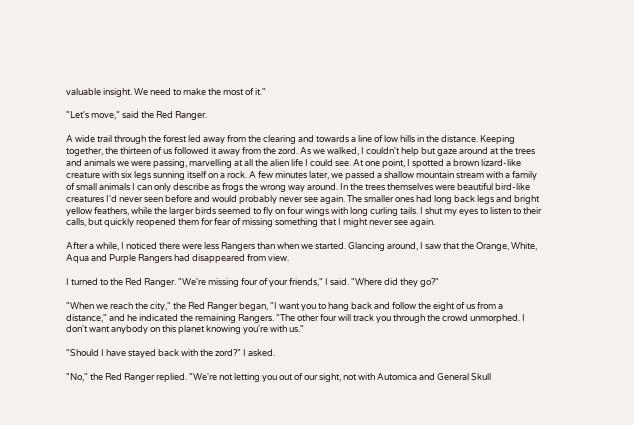valuable insight. We need to make the most of it."

"Let's move," said the Red Ranger.

A wide trail through the forest led away from the clearing and towards a line of low hills in the distance. Keeping together, the thirteen of us followed it away from the zord. As we walked, I couldn't help but gaze around at the trees and animals we were passing, marvelling at all the alien life I could see. At one point, I spotted a brown lizard-like creature with six legs sunning itself on a rock. A few minutes later, we passed a shallow mountain stream with a family of small animals I can only describe as frogs the wrong way around. In the trees themselves were beautiful bird-like creatures I'd never seen before and would probably never see again. The smaller ones had long back legs and bright yellow feathers, while the larger birds seemed to fly on four wings with long curling tails. I shut my eyes to listen to their calls, but quickly reopened them for fear of missing something that I might never see again.

After a while, I noticed there were less Rangers than when we started. Glancing around, I saw that the Orange, White, Aqua and Purple Rangers had disappeared from view.

I turned to the Red Ranger. "We're missing four of your friends," I said. "Where did they go?"

"When we reach the city," the Red Ranger began, "I want you to hang back and follow the eight of us from a distance," and he indicated the remaining Rangers. "The other four will track you through the crowd unmorphed. I don't want anybody on this planet knowing you're with us."

"Should I have stayed back with the zord?" I asked.

"No," the Red Ranger replied. "We're not letting you out of our sight, not with Automica and General Skull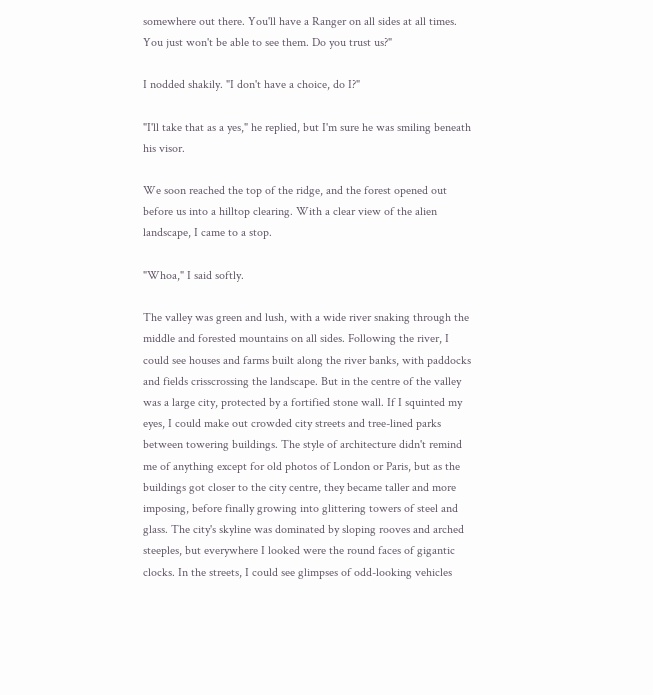somewhere out there. You'll have a Ranger on all sides at all times. You just won't be able to see them. Do you trust us?"

I nodded shakily. "I don't have a choice, do I?"

"I'll take that as a yes," he replied, but I'm sure he was smiling beneath his visor.

We soon reached the top of the ridge, and the forest opened out before us into a hilltop clearing. With a clear view of the alien landscape, I came to a stop.

"Whoa," I said softly.

The valley was green and lush, with a wide river snaking through the middle and forested mountains on all sides. Following the river, I could see houses and farms built along the river banks, with paddocks and fields crisscrossing the landscape. But in the centre of the valley was a large city, protected by a fortified stone wall. If I squinted my eyes, I could make out crowded city streets and tree-lined parks between towering buildings. The style of architecture didn't remind me of anything except for old photos of London or Paris, but as the buildings got closer to the city centre, they became taller and more imposing, before finally growing into glittering towers of steel and glass. The city's skyline was dominated by sloping rooves and arched steeples, but everywhere I looked were the round faces of gigantic clocks. In the streets, I could see glimpses of odd-looking vehicles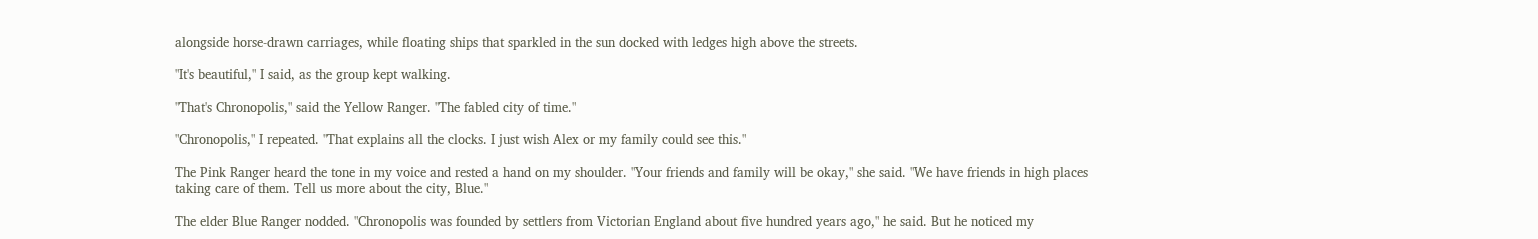alongside horse-drawn carriages, while floating ships that sparkled in the sun docked with ledges high above the streets.

"It's beautiful," I said, as the group kept walking.

"That's Chronopolis," said the Yellow Ranger. "The fabled city of time."

"Chronopolis," I repeated. "That explains all the clocks. I just wish Alex or my family could see this."

The Pink Ranger heard the tone in my voice and rested a hand on my shoulder. "Your friends and family will be okay," she said. "We have friends in high places taking care of them. Tell us more about the city, Blue."

The elder Blue Ranger nodded. "Chronopolis was founded by settlers from Victorian England about five hundred years ago," he said. But he noticed my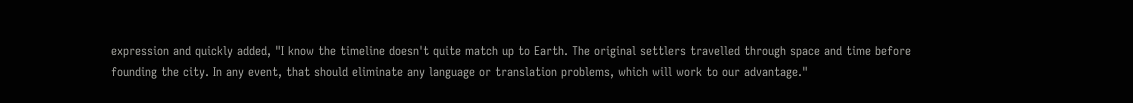expression and quickly added, "I know the timeline doesn't quite match up to Earth. The original settlers travelled through space and time before founding the city. In any event, that should eliminate any language or translation problems, which will work to our advantage."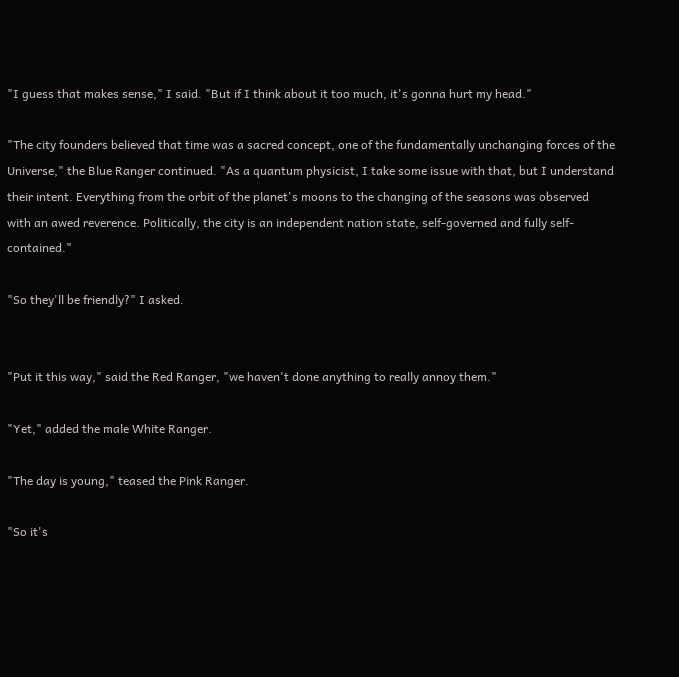"I guess that makes sense," I said. "But if I think about it too much, it's gonna hurt my head."

"The city founders believed that time was a sacred concept, one of the fundamentally unchanging forces of the Universe," the Blue Ranger continued. "As a quantum physicist, I take some issue with that, but I understand their intent. Everything from the orbit of the planet's moons to the changing of the seasons was observed with an awed reverence. Politically, the city is an independent nation state, self-governed and fully self-contained."

"So they'll be friendly?" I asked.


"Put it this way," said the Red Ranger, "we haven't done anything to really annoy them."

"Yet," added the male White Ranger.

"The day is young," teased the Pink Ranger.

"So it's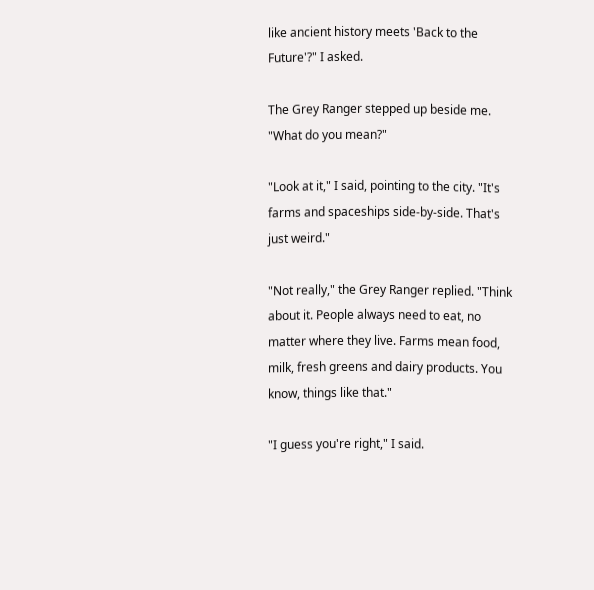like ancient history meets 'Back to the Future'?" I asked.

The Grey Ranger stepped up beside me. "What do you mean?"

"Look at it," I said, pointing to the city. "It's farms and spaceships side-by-side. That's just weird."

"Not really," the Grey Ranger replied. "Think about it. People always need to eat, no matter where they live. Farms mean food, milk, fresh greens and dairy products. You know, things like that."

"I guess you're right," I said.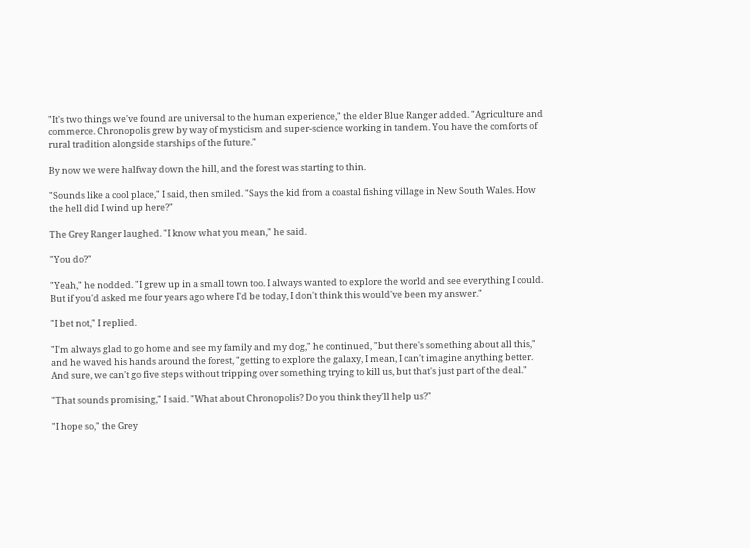"It's two things we've found are universal to the human experience," the elder Blue Ranger added. "Agriculture and commerce. Chronopolis grew by way of mysticism and super-science working in tandem. You have the comforts of rural tradition alongside starships of the future."

By now we were halfway down the hill, and the forest was starting to thin.

"Sounds like a cool place," I said, then smiled. "Says the kid from a coastal fishing village in New South Wales. How the hell did I wind up here?"

The Grey Ranger laughed. "I know what you mean," he said.

"You do?"

"Yeah," he nodded. "I grew up in a small town too. I always wanted to explore the world and see everything I could. But if you'd asked me four years ago where I'd be today, I don't think this would've been my answer."

"I bet not," I replied.

"I'm always glad to go home and see my family and my dog," he continued, "but there's something about all this," and he waved his hands around the forest, "getting to explore the galaxy, I mean, I can't imagine anything better. And sure, we can't go five steps without tripping over something trying to kill us, but that's just part of the deal."

"That sounds promising," I said. "What about Chronopolis? Do you think they'll help us?"

"I hope so," the Grey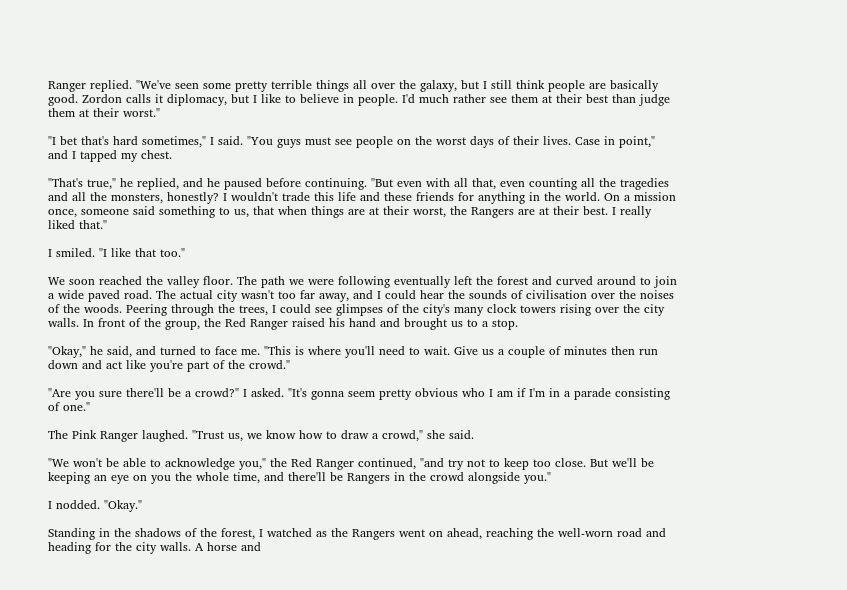Ranger replied. "We've seen some pretty terrible things all over the galaxy, but I still think people are basically good. Zordon calls it diplomacy, but I like to believe in people. I'd much rather see them at their best than judge them at their worst."

"I bet that's hard sometimes," I said. "You guys must see people on the worst days of their lives. Case in point," and I tapped my chest.

"That's true," he replied, and he paused before continuing. "But even with all that, even counting all the tragedies and all the monsters, honestly? I wouldn't trade this life and these friends for anything in the world. On a mission once, someone said something to us, that when things are at their worst, the Rangers are at their best. I really liked that."

I smiled. "I like that too."

We soon reached the valley floor. The path we were following eventually left the forest and curved around to join a wide paved road. The actual city wasn't too far away, and I could hear the sounds of civilisation over the noises of the woods. Peering through the trees, I could see glimpses of the city's many clock towers rising over the city walls. In front of the group, the Red Ranger raised his hand and brought us to a stop.

"Okay," he said, and turned to face me. "This is where you'll need to wait. Give us a couple of minutes then run down and act like you're part of the crowd."

"Are you sure there'll be a crowd?" I asked. "It's gonna seem pretty obvious who I am if I'm in a parade consisting of one."

The Pink Ranger laughed. "Trust us, we know how to draw a crowd," she said.

"We won't be able to acknowledge you," the Red Ranger continued, "and try not to keep too close. But we'll be keeping an eye on you the whole time, and there'll be Rangers in the crowd alongside you."

I nodded. "Okay."

Standing in the shadows of the forest, I watched as the Rangers went on ahead, reaching the well-worn road and heading for the city walls. A horse and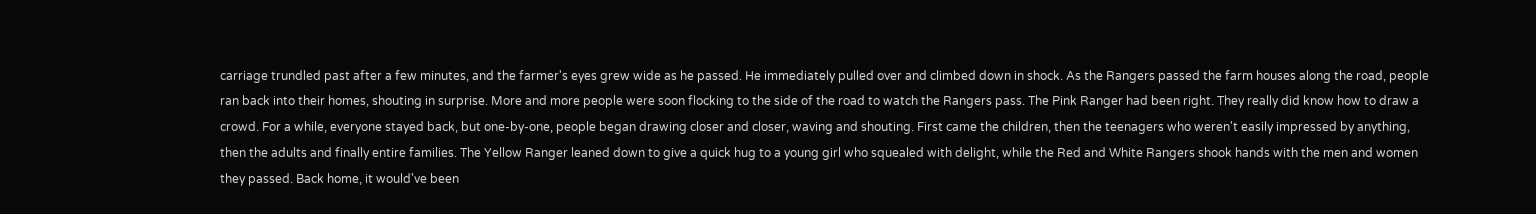carriage trundled past after a few minutes, and the farmer's eyes grew wide as he passed. He immediately pulled over and climbed down in shock. As the Rangers passed the farm houses along the road, people ran back into their homes, shouting in surprise. More and more people were soon flocking to the side of the road to watch the Rangers pass. The Pink Ranger had been right. They really did know how to draw a crowd. For a while, everyone stayed back, but one-by-one, people began drawing closer and closer, waving and shouting. First came the children, then the teenagers who weren't easily impressed by anything, then the adults and finally entire families. The Yellow Ranger leaned down to give a quick hug to a young girl who squealed with delight, while the Red and White Rangers shook hands with the men and women they passed. Back home, it would've been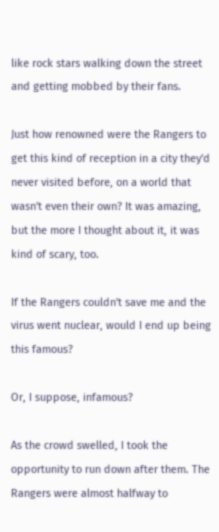like rock stars walking down the street and getting mobbed by their fans.

Just how renowned were the Rangers to get this kind of reception in a city they'd never visited before, on a world that wasn't even their own? It was amazing, but the more I thought about it, it was kind of scary, too.

If the Rangers couldn't save me and the virus went nuclear, would I end up being this famous?

Or, I suppose, infamous?

As the crowd swelled, I took the opportunity to run down after them. The Rangers were almost halfway to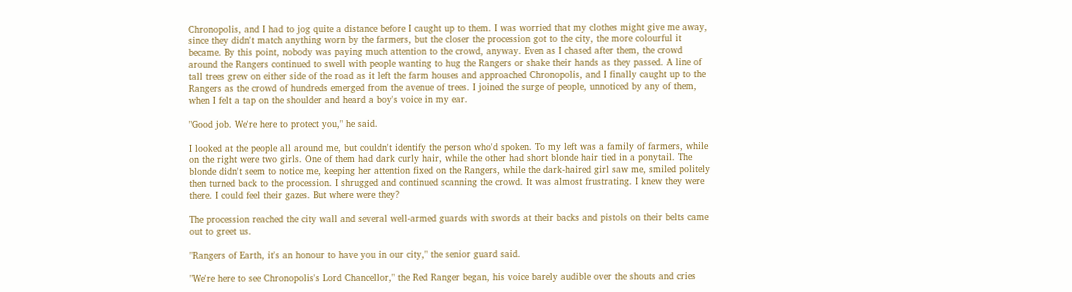Chronopolis, and I had to jog quite a distance before I caught up to them. I was worried that my clothes might give me away, since they didn't match anything worn by the farmers, but the closer the procession got to the city, the more colourful it became. By this point, nobody was paying much attention to the crowd, anyway. Even as I chased after them, the crowd around the Rangers continued to swell with people wanting to hug the Rangers or shake their hands as they passed. A line of tall trees grew on either side of the road as it left the farm houses and approached Chronopolis, and I finally caught up to the Rangers as the crowd of hundreds emerged from the avenue of trees. I joined the surge of people, unnoticed by any of them, when I felt a tap on the shoulder and heard a boy's voice in my ear.

"Good job. We're here to protect you," he said.

I looked at the people all around me, but couldn't identify the person who'd spoken. To my left was a family of farmers, while on the right were two girls. One of them had dark curly hair, while the other had short blonde hair tied in a ponytail. The blonde didn't seem to notice me, keeping her attention fixed on the Rangers, while the dark-haired girl saw me, smiled politely then turned back to the procession. I shrugged and continued scanning the crowd. It was almost frustrating. I knew they were there. I could feel their gazes. But where were they?

The procession reached the city wall and several well-armed guards with swords at their backs and pistols on their belts came out to greet us.

"Rangers of Earth, it's an honour to have you in our city," the senior guard said.

"We're here to see Chronopolis's Lord Chancellor," the Red Ranger began, his voice barely audible over the shouts and cries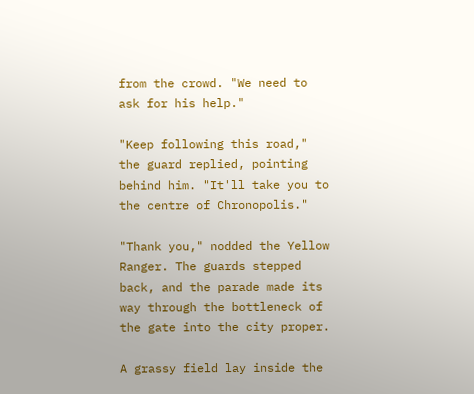from the crowd. "We need to ask for his help."

"Keep following this road," the guard replied, pointing behind him. "It'll take you to the centre of Chronopolis."

"Thank you," nodded the Yellow Ranger. The guards stepped back, and the parade made its way through the bottleneck of the gate into the city proper.

A grassy field lay inside the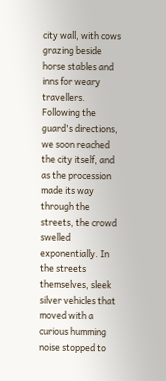city wall, with cows grazing beside horse stables and inns for weary travellers. Following the guard's directions, we soon reached the city itself, and as the procession made its way through the streets, the crowd swelled exponentially. In the streets themselves, sleek silver vehicles that moved with a curious humming noise stopped to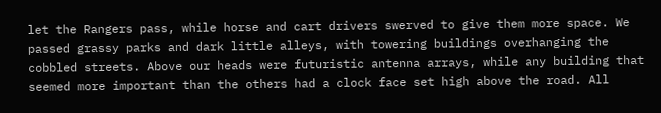let the Rangers pass, while horse and cart drivers swerved to give them more space. We passed grassy parks and dark little alleys, with towering buildings overhanging the cobbled streets. Above our heads were futuristic antenna arrays, while any building that seemed more important than the others had a clock face set high above the road. All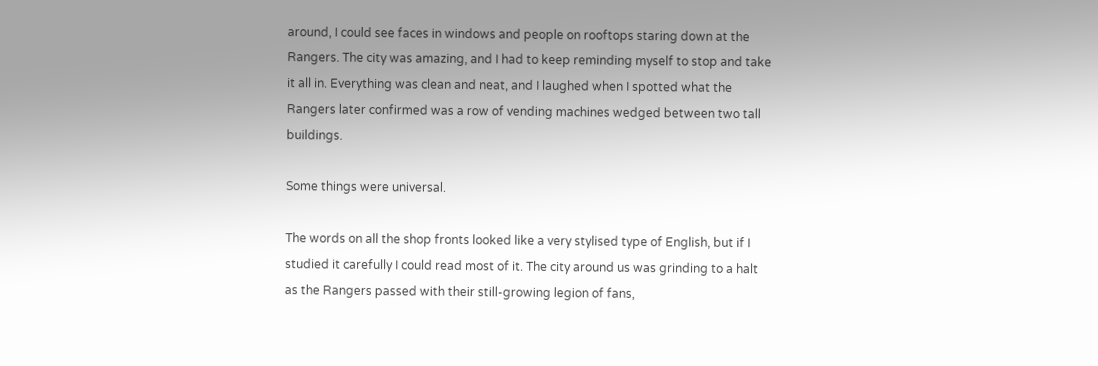around, I could see faces in windows and people on rooftops staring down at the Rangers. The city was amazing, and I had to keep reminding myself to stop and take it all in. Everything was clean and neat, and I laughed when I spotted what the Rangers later confirmed was a row of vending machines wedged between two tall buildings.

Some things were universal.

The words on all the shop fronts looked like a very stylised type of English, but if I studied it carefully I could read most of it. The city around us was grinding to a halt as the Rangers passed with their still-growing legion of fans,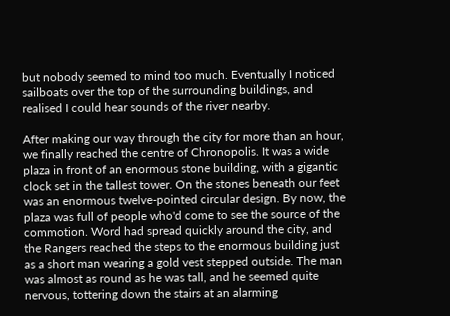but nobody seemed to mind too much. Eventually I noticed sailboats over the top of the surrounding buildings, and realised I could hear sounds of the river nearby.

After making our way through the city for more than an hour, we finally reached the centre of Chronopolis. It was a wide plaza in front of an enormous stone building, with a gigantic clock set in the tallest tower. On the stones beneath our feet was an enormous twelve-pointed circular design. By now, the plaza was full of people who'd come to see the source of the commotion. Word had spread quickly around the city, and the Rangers reached the steps to the enormous building just as a short man wearing a gold vest stepped outside. The man was almost as round as he was tall, and he seemed quite nervous, tottering down the stairs at an alarming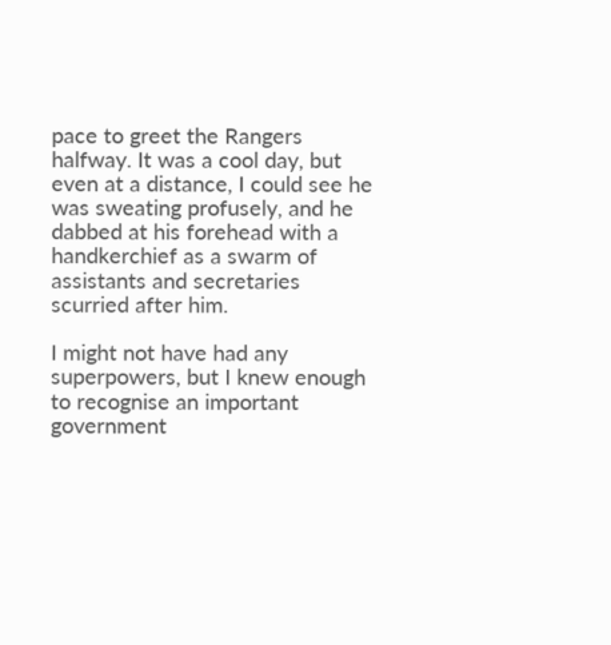pace to greet the Rangers halfway. It was a cool day, but even at a distance, I could see he was sweating profusely, and he dabbed at his forehead with a handkerchief as a swarm of assistants and secretaries scurried after him.

I might not have had any superpowers, but I knew enough to recognise an important government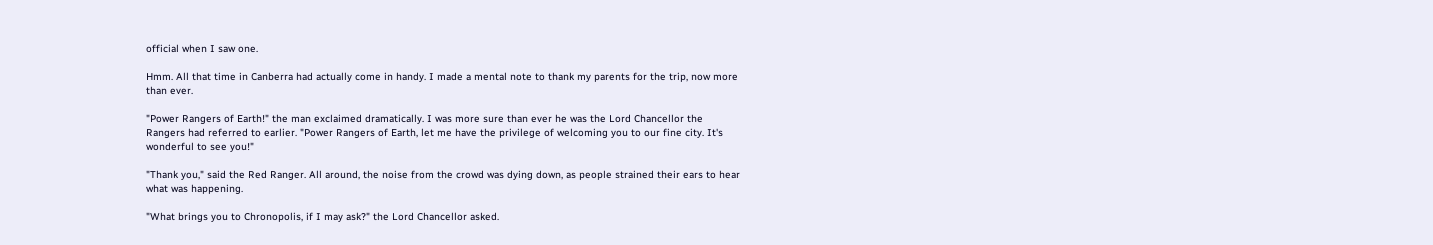official when I saw one.

Hmm. All that time in Canberra had actually come in handy. I made a mental note to thank my parents for the trip, now more than ever.

"Power Rangers of Earth!" the man exclaimed dramatically. I was more sure than ever he was the Lord Chancellor the Rangers had referred to earlier. "Power Rangers of Earth, let me have the privilege of welcoming you to our fine city. It's wonderful to see you!"

"Thank you," said the Red Ranger. All around, the noise from the crowd was dying down, as people strained their ears to hear what was happening.

"What brings you to Chronopolis, if I may ask?" the Lord Chancellor asked.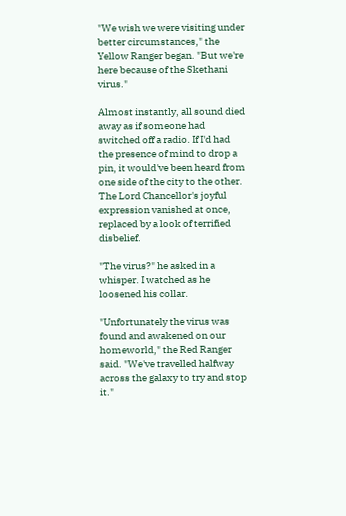"We wish we were visiting under better circumstances," the Yellow Ranger began. "But we're here because of the Skethani virus."

Almost instantly, all sound died away as if someone had switched off a radio. If I'd had the presence of mind to drop a pin, it would've been heard from one side of the city to the other. The Lord Chancellor's joyful expression vanished at once, replaced by a look of terrified disbelief.

"The virus?" he asked in a whisper. I watched as he loosened his collar.

"Unfortunately the virus was found and awakened on our homeworld," the Red Ranger said. "We've travelled halfway across the galaxy to try and stop it."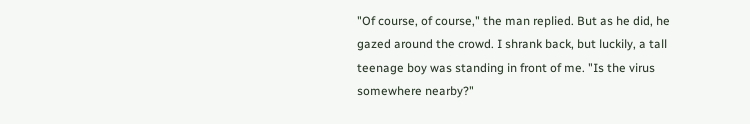"Of course, of course," the man replied. But as he did, he gazed around the crowd. I shrank back, but luckily, a tall teenage boy was standing in front of me. "Is the virus somewhere nearby?"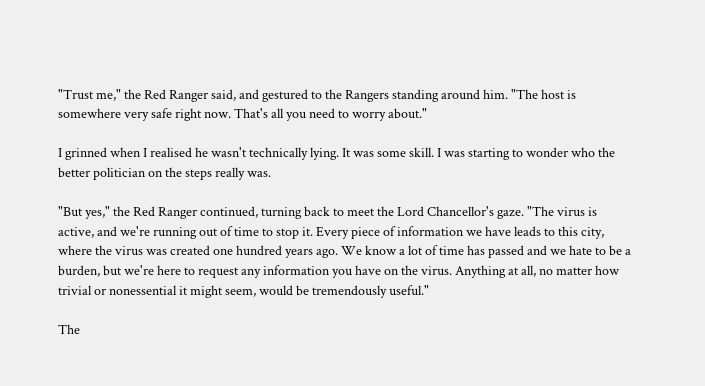"Trust me," the Red Ranger said, and gestured to the Rangers standing around him. "The host is somewhere very safe right now. That's all you need to worry about."

I grinned when I realised he wasn't technically lying. It was some skill. I was starting to wonder who the better politician on the steps really was.

"But yes," the Red Ranger continued, turning back to meet the Lord Chancellor's gaze. "The virus is active, and we're running out of time to stop it. Every piece of information we have leads to this city, where the virus was created one hundred years ago. We know a lot of time has passed and we hate to be a burden, but we're here to request any information you have on the virus. Anything at all, no matter how trivial or nonessential it might seem, would be tremendously useful."

The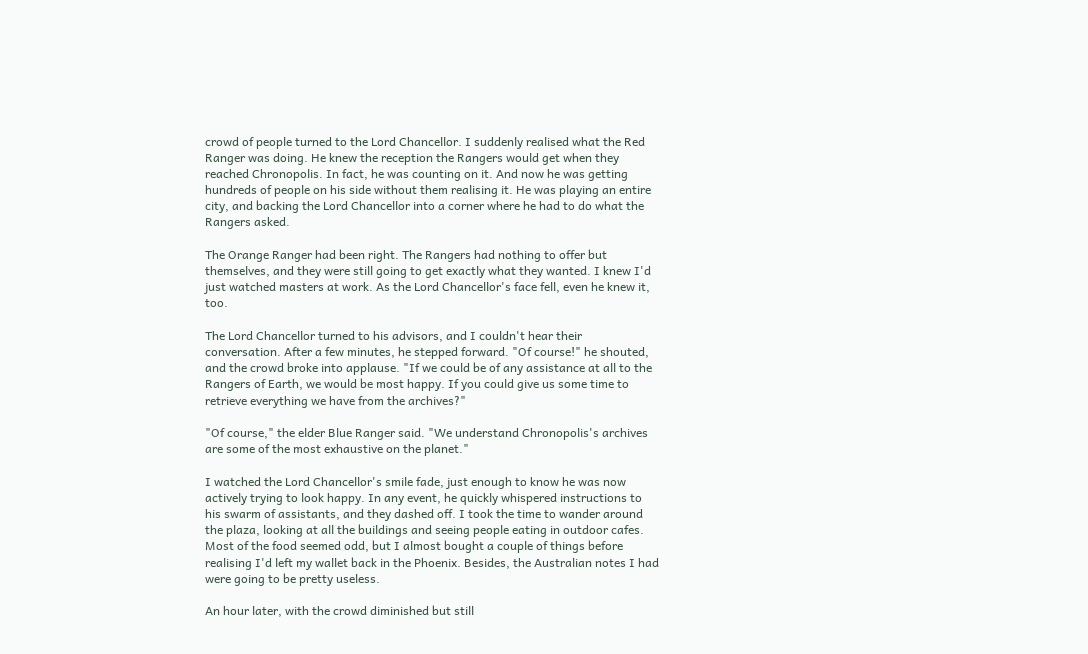crowd of people turned to the Lord Chancellor. I suddenly realised what the Red Ranger was doing. He knew the reception the Rangers would get when they reached Chronopolis. In fact, he was counting on it. And now he was getting hundreds of people on his side without them realising it. He was playing an entire city, and backing the Lord Chancellor into a corner where he had to do what the Rangers asked.

The Orange Ranger had been right. The Rangers had nothing to offer but themselves, and they were still going to get exactly what they wanted. I knew I'd just watched masters at work. As the Lord Chancellor's face fell, even he knew it, too.

The Lord Chancellor turned to his advisors, and I couldn't hear their conversation. After a few minutes, he stepped forward. "Of course!" he shouted, and the crowd broke into applause. "If we could be of any assistance at all to the Rangers of Earth, we would be most happy. If you could give us some time to retrieve everything we have from the archives?"

"Of course," the elder Blue Ranger said. "We understand Chronopolis's archives are some of the most exhaustive on the planet."

I watched the Lord Chancellor's smile fade, just enough to know he was now actively trying to look happy. In any event, he quickly whispered instructions to his swarm of assistants, and they dashed off. I took the time to wander around the plaza, looking at all the buildings and seeing people eating in outdoor cafes. Most of the food seemed odd, but I almost bought a couple of things before realising I'd left my wallet back in the Phoenix. Besides, the Australian notes I had were going to be pretty useless.

An hour later, with the crowd diminished but still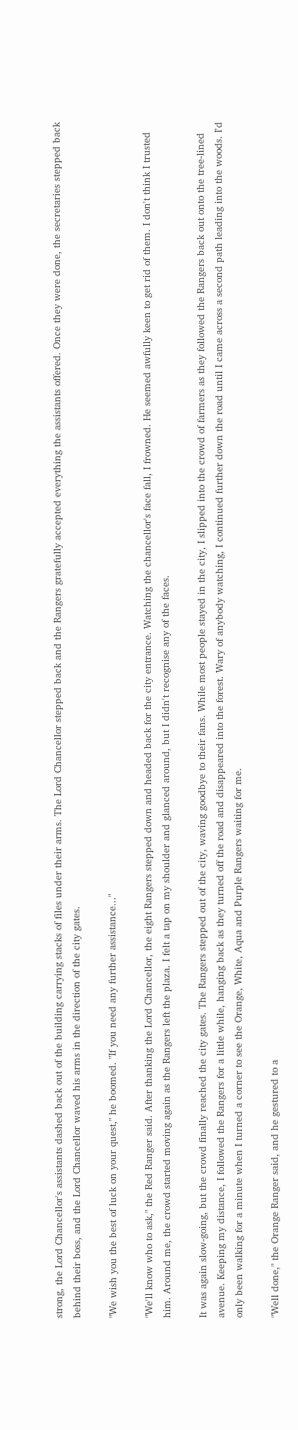strong, the Lord Chancellor's assistants dashed back out of the building carrying stacks of files under their arms. The Lord Chancellor stepped back and the Rangers gratefully accepted everything the assistants offered. Once they were done, the secretaries stepped back behind their boss, and the Lord Chancellor waved his arms in the direction of the city gates.

"We wish you the best of luck on your quest," he boomed. "If you need any further assistance..."

"We'll know who to ask," the Red Ranger said. After thanking the Lord Chancellor, the eight Rangers stepped down and headed back for the city entrance. Watching the chancellor's face fall, I frowned. He seemed awfully keen to get rid of them. I don't think I trusted him. Around me, the crowd started moving again as the Rangers left the plaza. I felt a tap on my shoulder and glanced around, but I didn't recognise any of the faces.

It was again slow-going, but the crowd finally reached the city gates. The Rangers stepped out of the city, waving goodbye to their fans. While most people stayed in the city, I slipped into the crowd of farmers as they followed the Rangers back out onto the tree-lined avenue. Keeping my distance, I followed the Rangers for a little while, hanging back as they turned off the road and disappeared into the forest. Wary of anybody watching, I continued further down the road until I came across a second path leading into the woods. I'd only been walking for a minute when I turned a corner to see the Orange, White, Aqua and Purple Rangers waiting for me.

"Well done," the Orange Ranger said, and he gestured to a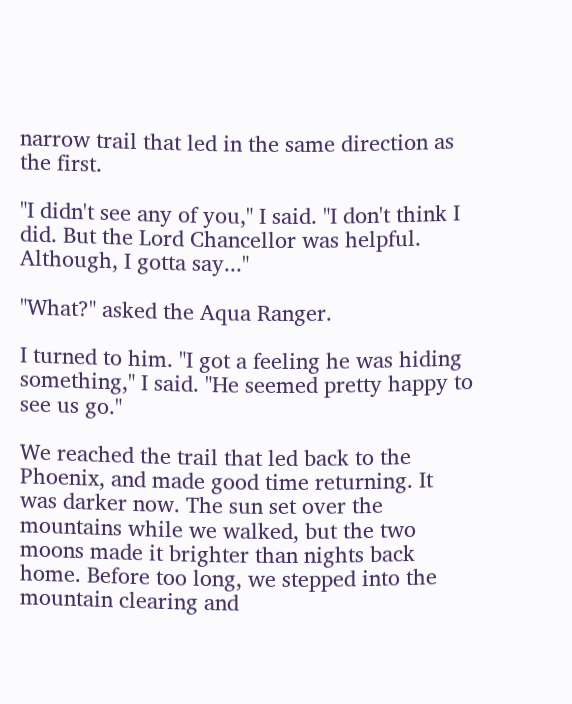narrow trail that led in the same direction as the first.

"I didn't see any of you," I said. "I don't think I did. But the Lord Chancellor was helpful. Although, I gotta say..."

"What?" asked the Aqua Ranger.

I turned to him. "I got a feeling he was hiding something," I said. "He seemed pretty happy to see us go."

We reached the trail that led back to the Phoenix, and made good time returning. It was darker now. The sun set over the mountains while we walked, but the two moons made it brighter than nights back home. Before too long, we stepped into the mountain clearing and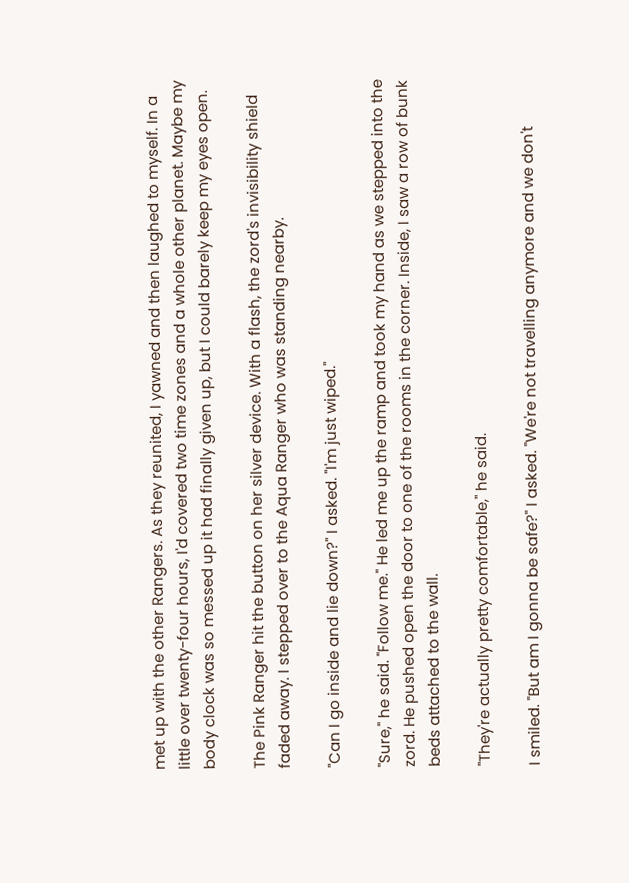met up with the other Rangers. As they reunited, I yawned and then laughed to myself. In a little over twenty-four hours, I'd covered two time zones and a whole other planet. Maybe my body clock was so messed up it had finally given up, but I could barely keep my eyes open.

The Pink Ranger hit the button on her silver device. With a flash, the zord's invisibility shield faded away. I stepped over to the Aqua Ranger who was standing nearby.

"Can I go inside and lie down?" I asked. "I'm just wiped."

"Sure," he said. "Follow me." He led me up the ramp and took my hand as we stepped into the zord. He pushed open the door to one of the rooms in the corner. Inside, I saw a row of bunk beds attached to the wall.

"They're actually pretty comfortable," he said.

I smiled. "But am I gonna be safe?" I asked. "We're not travelling anymore and we don't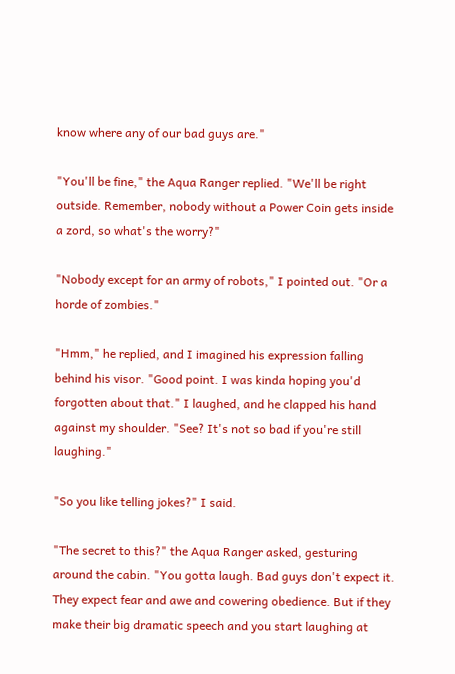know where any of our bad guys are."

"You'll be fine," the Aqua Ranger replied. "We'll be right outside. Remember, nobody without a Power Coin gets inside a zord, so what's the worry?"

"Nobody except for an army of robots," I pointed out. "Or a horde of zombies."

"Hmm," he replied, and I imagined his expression falling behind his visor. "Good point. I was kinda hoping you'd forgotten about that." I laughed, and he clapped his hand against my shoulder. "See? It's not so bad if you're still laughing."

"So you like telling jokes?" I said.

"The secret to this?" the Aqua Ranger asked, gesturing around the cabin. "You gotta laugh. Bad guys don't expect it. They expect fear and awe and cowering obedience. But if they make their big dramatic speech and you start laughing at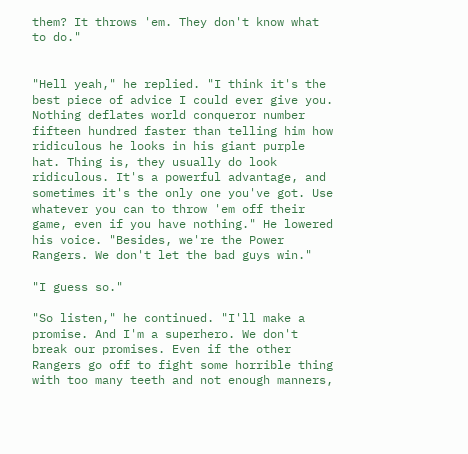them? It throws 'em. They don't know what to do."


"Hell yeah," he replied. "I think it's the best piece of advice I could ever give you. Nothing deflates world conqueror number fifteen hundred faster than telling him how ridiculous he looks in his giant purple hat. Thing is, they usually do look ridiculous. It's a powerful advantage, and sometimes it's the only one you've got. Use whatever you can to throw 'em off their game, even if you have nothing." He lowered his voice. "Besides, we're the Power Rangers. We don't let the bad guys win."

"I guess so."

"So listen," he continued. "I'll make a promise. And I'm a superhero. We don't break our promises. Even if the other Rangers go off to fight some horrible thing with too many teeth and not enough manners,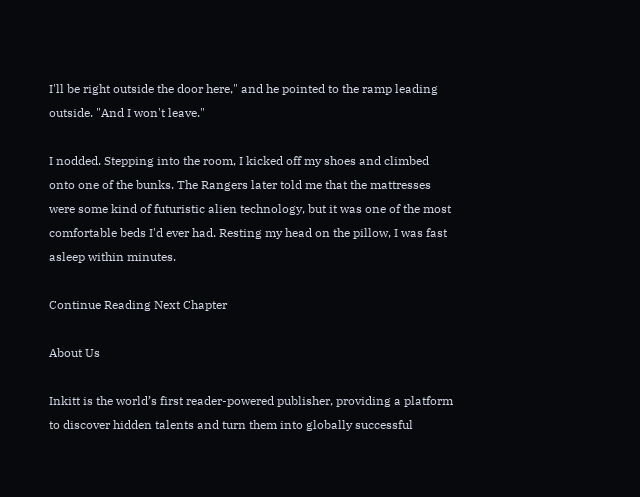I'll be right outside the door here," and he pointed to the ramp leading outside. "And I won't leave."

I nodded. Stepping into the room, I kicked off my shoes and climbed onto one of the bunks. The Rangers later told me that the mattresses were some kind of futuristic alien technology, but it was one of the most comfortable beds I'd ever had. Resting my head on the pillow, I was fast asleep within minutes.

Continue Reading Next Chapter

About Us

Inkitt is the world’s first reader-powered publisher, providing a platform to discover hidden talents and turn them into globally successful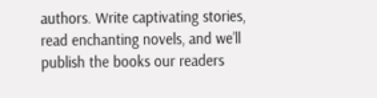authors. Write captivating stories, read enchanting novels, and we’ll publish the books our readers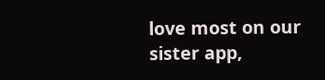love most on our sister app,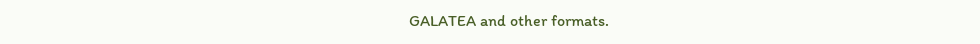GALATEA and other formats.